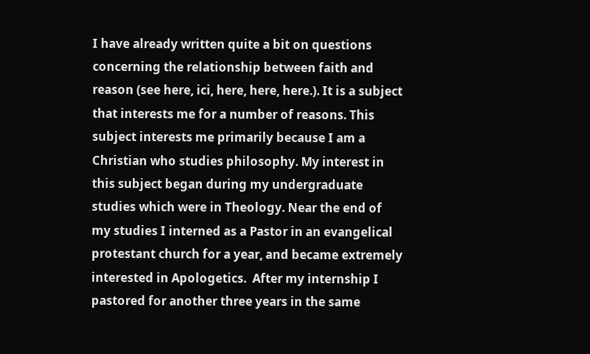I have already written quite a bit on questions concerning the relationship between faith and reason (see here, ici, here, here, here.). It is a subject that interests me for a number of reasons. This subject interests me primarily because I am a Christian who studies philosophy. My interest in this subject began during my undergraduate studies which were in Theology. Near the end of my studies I interned as a Pastor in an evangelical protestant church for a year, and became extremely interested in Apologetics.  After my internship I pastored for another three years in the same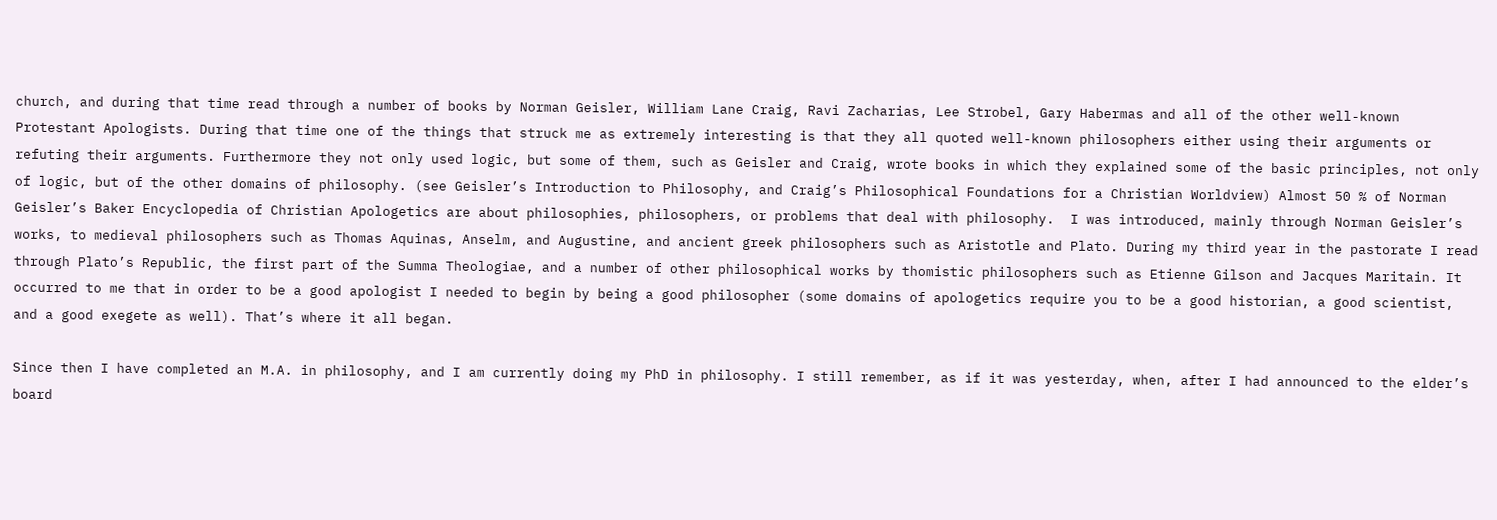church, and during that time read through a number of books by Norman Geisler, William Lane Craig, Ravi Zacharias, Lee Strobel, Gary Habermas and all of the other well-known Protestant Apologists. During that time one of the things that struck me as extremely interesting is that they all quoted well-known philosophers either using their arguments or refuting their arguments. Furthermore they not only used logic, but some of them, such as Geisler and Craig, wrote books in which they explained some of the basic principles, not only of logic, but of the other domains of philosophy. (see Geisler’s Introduction to Philosophy, and Craig’s Philosophical Foundations for a Christian Worldview) Almost 50 % of Norman Geisler’s Baker Encyclopedia of Christian Apologetics are about philosophies, philosophers, or problems that deal with philosophy.  I was introduced, mainly through Norman Geisler’s works, to medieval philosophers such as Thomas Aquinas, Anselm, and Augustine, and ancient greek philosophers such as Aristotle and Plato. During my third year in the pastorate I read through Plato’s Republic, the first part of the Summa Theologiae, and a number of other philosophical works by thomistic philosophers such as Etienne Gilson and Jacques Maritain. It occurred to me that in order to be a good apologist I needed to begin by being a good philosopher (some domains of apologetics require you to be a good historian, a good scientist, and a good exegete as well). That’s where it all began.

Since then I have completed an M.A. in philosophy, and I am currently doing my PhD in philosophy. I still remember, as if it was yesterday, when, after I had announced to the elder’s board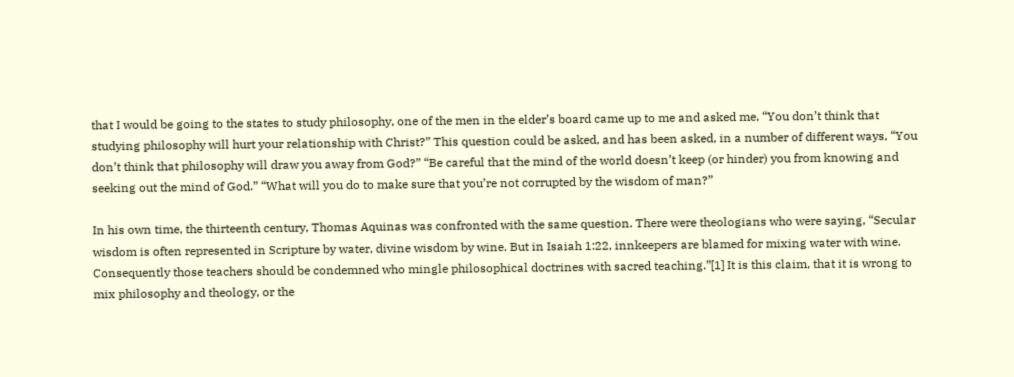that I would be going to the states to study philosophy, one of the men in the elder’s board came up to me and asked me, “You don’t think that studying philosophy will hurt your relationship with Christ?” This question could be asked, and has been asked, in a number of different ways, “You don’t think that philosophy will draw you away from God?” “Be careful that the mind of the world doesn’t keep (or hinder) you from knowing and seeking out the mind of God.” “What will you do to make sure that you’re not corrupted by the wisdom of man?”

In his own time, the thirteenth century, Thomas Aquinas was confronted with the same question. There were theologians who were saying, “Secular wisdom is often represented in Scripture by water, divine wisdom by wine. But in Isaiah 1:22, innkeepers are blamed for mixing water with wine. Consequently those teachers should be condemned who mingle philosophical doctrines with sacred teaching.”[1] It is this claim, that it is wrong to mix philosophy and theology, or the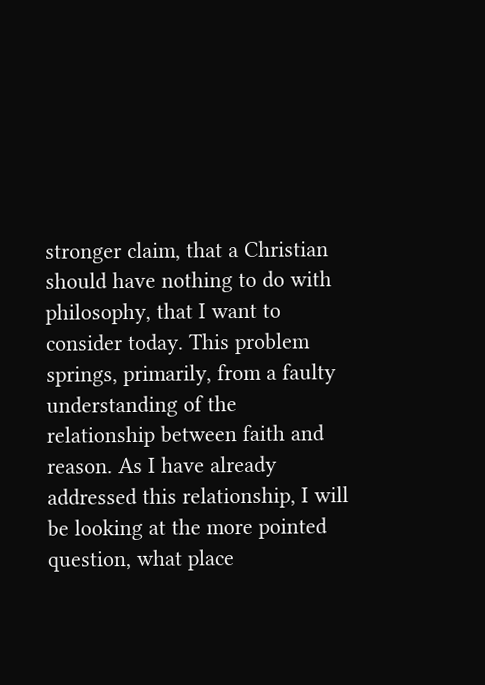stronger claim, that a Christian should have nothing to do with philosophy, that I want to consider today. This problem springs, primarily, from a faulty understanding of the relationship between faith and reason. As I have already addressed this relationship, I will be looking at the more pointed question, what place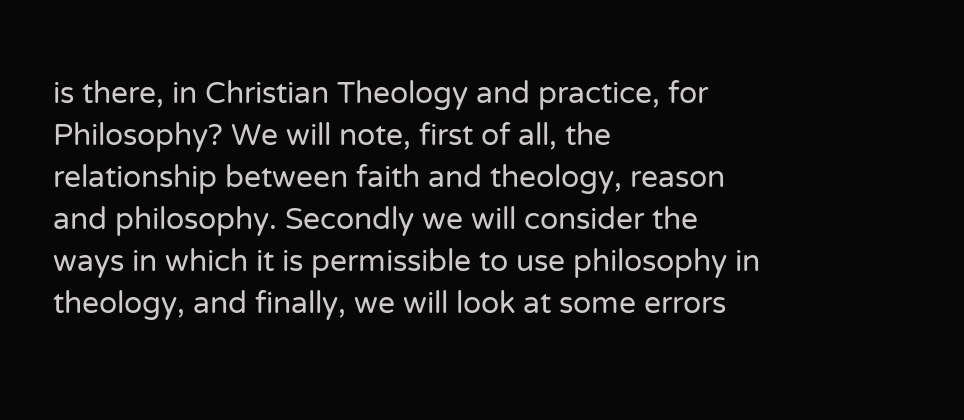is there, in Christian Theology and practice, for Philosophy? We will note, first of all, the relationship between faith and theology, reason and philosophy. Secondly we will consider the ways in which it is permissible to use philosophy in theology, and finally, we will look at some errors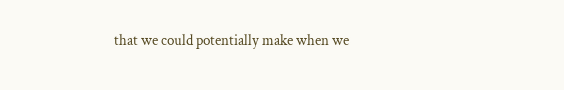that we could potentially make when we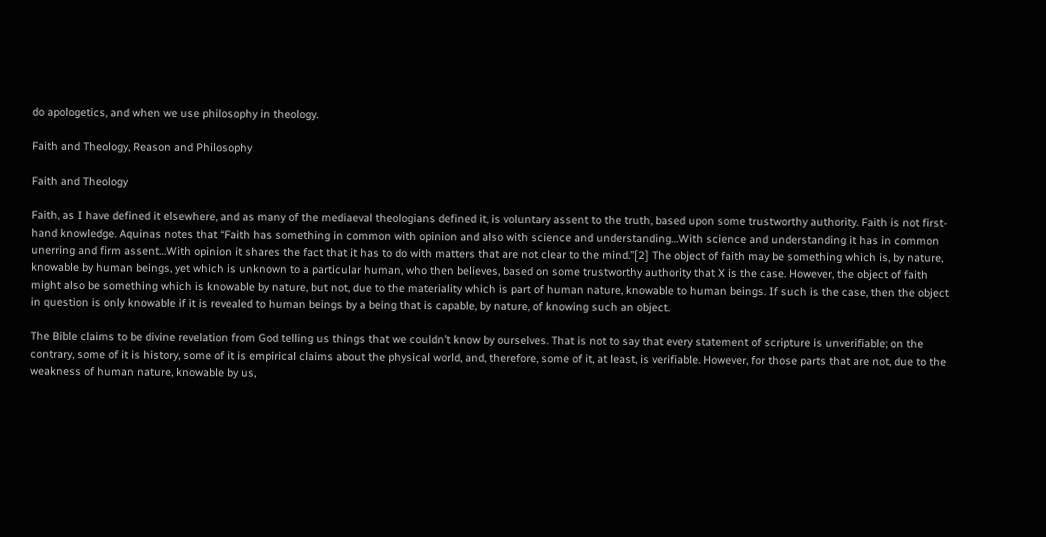do apologetics, and when we use philosophy in theology.

Faith and Theology, Reason and Philosophy

Faith and Theology

Faith, as I have defined it elsewhere, and as many of the mediaeval theologians defined it, is voluntary assent to the truth, based upon some trustworthy authority. Faith is not first-hand knowledge. Aquinas notes that “Faith has something in common with opinion and also with science and understanding…With science and understanding it has in common unerring and firm assent…With opinion it shares the fact that it has to do with matters that are not clear to the mind.”[2] The object of faith may be something which is, by nature, knowable by human beings, yet which is unknown to a particular human, who then believes, based on some trustworthy authority that X is the case. However, the object of faith might also be something which is knowable by nature, but not, due to the materiality which is part of human nature, knowable to human beings. If such is the case, then the object in question is only knowable if it is revealed to human beings by a being that is capable, by nature, of knowing such an object.

The Bible claims to be divine revelation from God telling us things that we couldn’t know by ourselves. That is not to say that every statement of scripture is unverifiable; on the contrary, some of it is history, some of it is empirical claims about the physical world, and, therefore, some of it, at least, is verifiable. However, for those parts that are not, due to the weakness of human nature, knowable by us,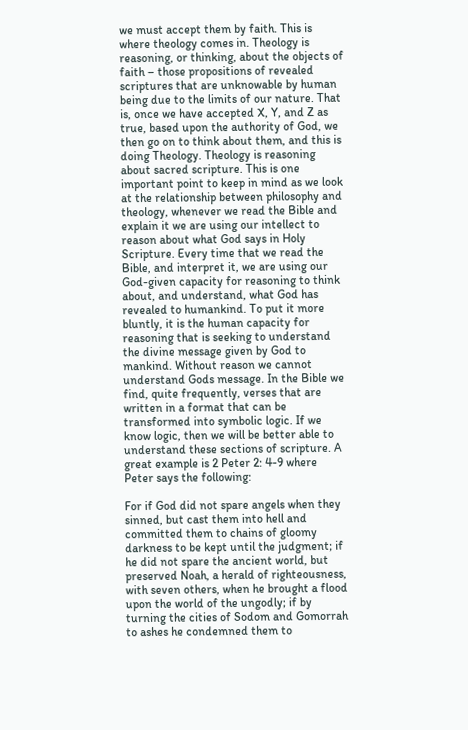we must accept them by faith. This is where theology comes in. Theology is reasoning, or thinking, about the objects of faith – those propositions of revealed scriptures that are unknowable by human being due to the limits of our nature. That is, once we have accepted X, Y, and Z as true, based upon the authority of God, we then go on to think about them, and this is doing Theology. Theology is reasoning about sacred scripture. This is one important point to keep in mind as we look at the relationship between philosophy and theology, whenever we read the Bible and explain it we are using our intellect to reason about what God says in Holy Scripture. Every time that we read the Bible, and interpret it, we are using our God-given capacity for reasoning to think about, and understand, what God has revealed to humankind. To put it more bluntly, it is the human capacity for reasoning that is seeking to understand the divine message given by God to mankind. Without reason we cannot understand Gods message. In the Bible we find, quite frequently, verses that are written in a format that can be transformed into symbolic logic. If we know logic, then we will be better able to understand these sections of scripture. A great example is 2 Peter 2: 4-9 where Peter says the following:

For if God did not spare angels when they sinned, but cast them into hell and committed them to chains of gloomy darkness to be kept until the judgment; if he did not spare the ancient world, but preserved Noah, a herald of righteousness, with seven others, when he brought a flood upon the world of the ungodly; if by turning the cities of Sodom and Gomorrah to ashes he condemned them to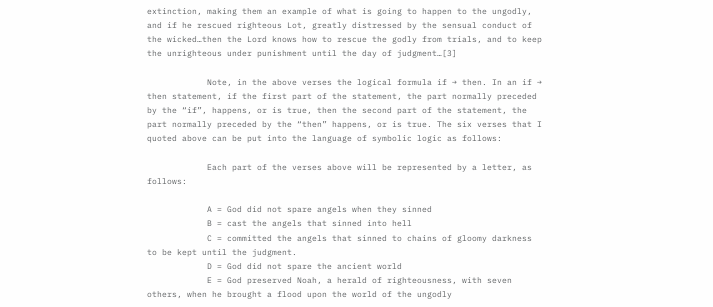extinction, making them an example of what is going to happen to the ungodly, and if he rescued righteous Lot, greatly distressed by the sensual conduct of the wicked…then the Lord knows how to rescue the godly from trials, and to keep the unrighteous under punishment until the day of judgment…[3]

            Note, in the above verses the logical formula if → then. In an if → then statement, if the first part of the statement, the part normally preceded by the “if”, happens, or is true, then the second part of the statement, the part normally preceded by the “then” happens, or is true. The six verses that I quoted above can be put into the language of symbolic logic as follows:

            Each part of the verses above will be represented by a letter, as follows:

            A = God did not spare angels when they sinned
            B = cast the angels that sinned into hell
            C = committed the angels that sinned to chains of gloomy darkness to be kept until the judgment.
            D = God did not spare the ancient world
            E = God preserved Noah, a herald of righteousness, with seven others, when he brought a flood upon the world of the ungodly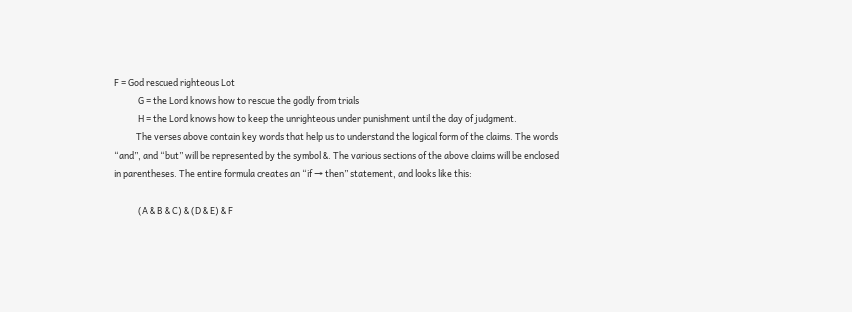F = God rescued righteous Lot
            G = the Lord knows how to rescue the godly from trials
            H = the Lord knows how to keep the unrighteous under punishment until the day of judgment.
           The verses above contain key words that help us to understand the logical form of the claims. The words “and”, and “but” will be represented by the symbol &. The various sections of the above claims will be enclosed in parentheses. The entire formula creates an “if → then” statement, and looks like this:

            (A & B & C) & (D & E) & F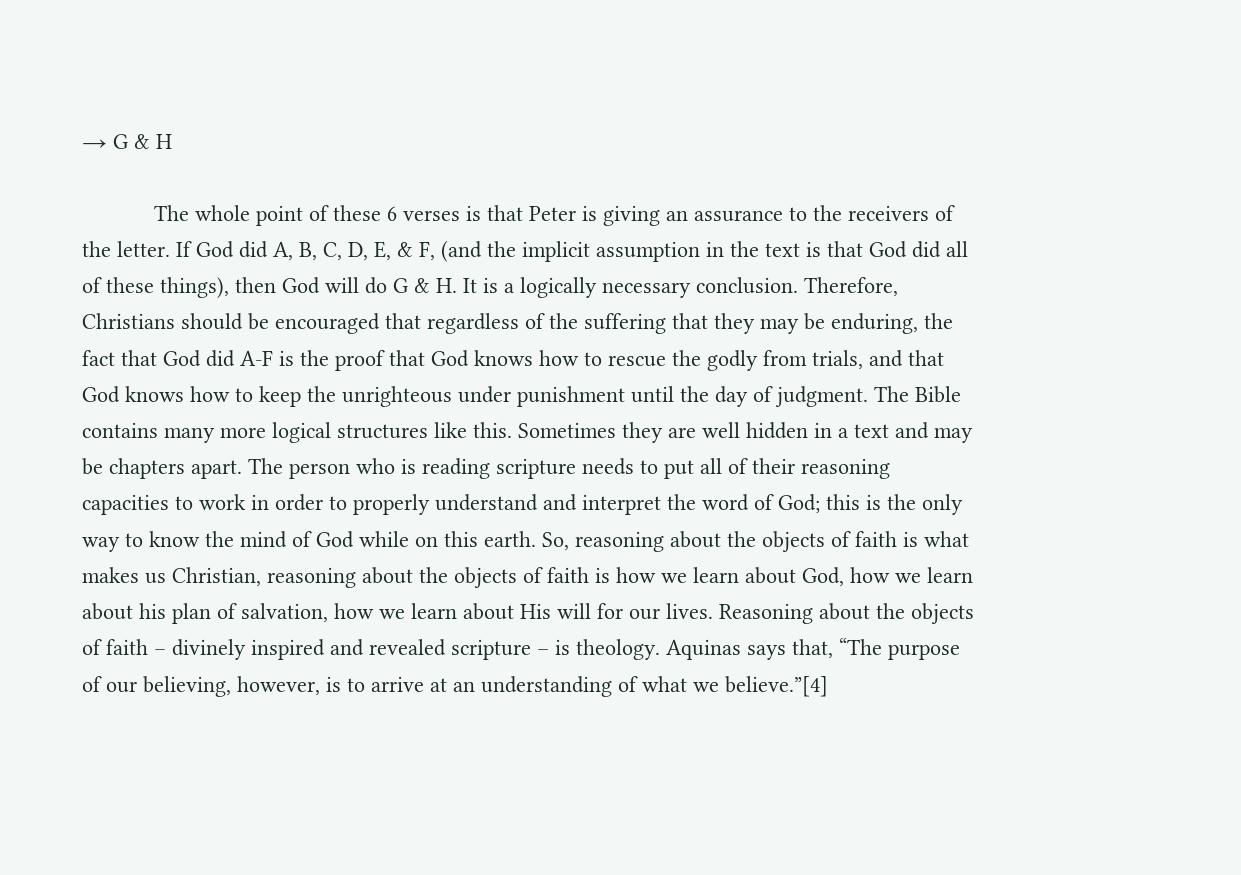→ G & H

            The whole point of these 6 verses is that Peter is giving an assurance to the receivers of the letter. If God did A, B, C, D, E, & F, (and the implicit assumption in the text is that God did all of these things), then God will do G & H. It is a logically necessary conclusion. Therefore, Christians should be encouraged that regardless of the suffering that they may be enduring, the fact that God did A-F is the proof that God knows how to rescue the godly from trials, and that God knows how to keep the unrighteous under punishment until the day of judgment. The Bible contains many more logical structures like this. Sometimes they are well hidden in a text and may be chapters apart. The person who is reading scripture needs to put all of their reasoning capacities to work in order to properly understand and interpret the word of God; this is the only way to know the mind of God while on this earth. So, reasoning about the objects of faith is what makes us Christian, reasoning about the objects of faith is how we learn about God, how we learn about his plan of salvation, how we learn about His will for our lives. Reasoning about the objects of faith – divinely inspired and revealed scripture – is theology. Aquinas says that, “The purpose of our believing, however, is to arrive at an understanding of what we believe.”[4]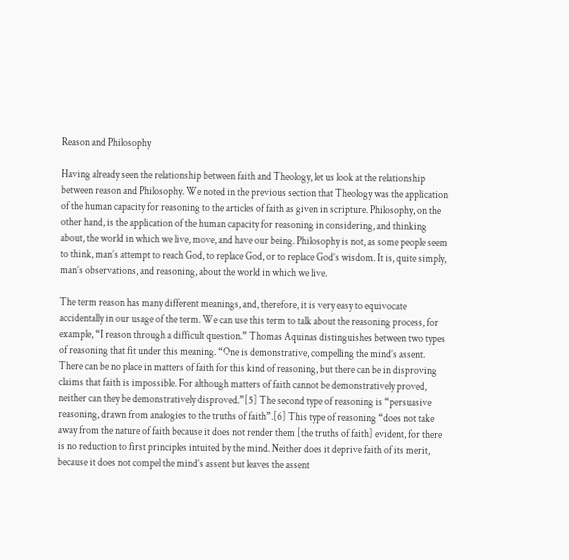Reason and Philosophy

Having already seen the relationship between faith and Theology, let us look at the relationship between reason and Philosophy. We noted in the previous section that Theology was the application of the human capacity for reasoning to the articles of faith as given in scripture. Philosophy, on the other hand, is the application of the human capacity for reasoning in considering, and thinking about, the world in which we live, move, and have our being. Philosophy is not, as some people seem to think, man’s attempt to reach God, to replace God, or to replace God’s wisdom. It is, quite simply, man’s observations, and reasoning, about the world in which we live.

The term reason has many different meanings, and, therefore, it is very easy to equivocate accidentally in our usage of the term. We can use this term to talk about the reasoning process, for example, “I reason through a difficult question.” Thomas Aquinas distinguishes between two types of reasoning that fit under this meaning. “One is demonstrative, compelling the mind’s assent. There can be no place in matters of faith for this kind of reasoning, but there can be in disproving claims that faith is impossible. For although matters of faith cannot be demonstratively proved, neither can they be demonstratively disproved.”[5] The second type of reasoning is “persuasive reasoning, drawn from analogies to the truths of faith”.[6] This type of reasoning “does not take away from the nature of faith because it does not render them [the truths of faith] evident, for there is no reduction to first principles intuited by the mind. Neither does it deprive faith of its merit, because it does not compel the mind’s assent but leaves the assent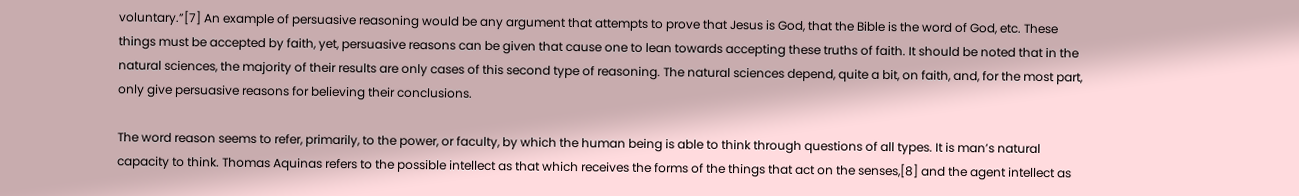voluntary.”[7] An example of persuasive reasoning would be any argument that attempts to prove that Jesus is God, that the Bible is the word of God, etc. These things must be accepted by faith, yet, persuasive reasons can be given that cause one to lean towards accepting these truths of faith. It should be noted that in the natural sciences, the majority of their results are only cases of this second type of reasoning. The natural sciences depend, quite a bit, on faith, and, for the most part, only give persuasive reasons for believing their conclusions.

The word reason seems to refer, primarily, to the power, or faculty, by which the human being is able to think through questions of all types. It is man’s natural capacity to think. Thomas Aquinas refers to the possible intellect as that which receives the forms of the things that act on the senses,[8] and the agent intellect as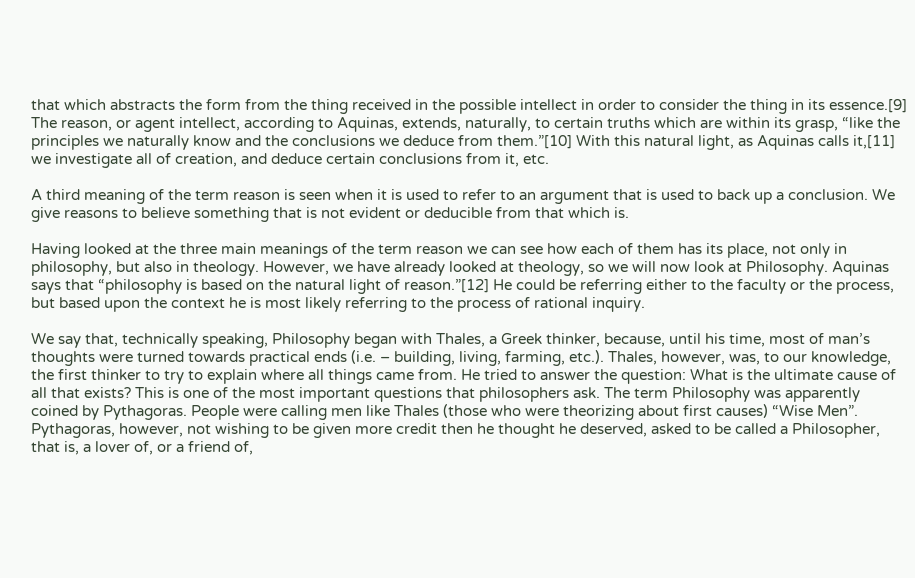that which abstracts the form from the thing received in the possible intellect in order to consider the thing in its essence.[9] The reason, or agent intellect, according to Aquinas, extends, naturally, to certain truths which are within its grasp, “like the principles we naturally know and the conclusions we deduce from them.”[10] With this natural light, as Aquinas calls it,[11] we investigate all of creation, and deduce certain conclusions from it, etc.

A third meaning of the term reason is seen when it is used to refer to an argument that is used to back up a conclusion. We give reasons to believe something that is not evident or deducible from that which is.

Having looked at the three main meanings of the term reason we can see how each of them has its place, not only in philosophy, but also in theology. However, we have already looked at theology, so we will now look at Philosophy. Aquinas says that “philosophy is based on the natural light of reason.”[12] He could be referring either to the faculty or the process, but based upon the context he is most likely referring to the process of rational inquiry.

We say that, technically speaking, Philosophy began with Thales, a Greek thinker, because, until his time, most of man’s thoughts were turned towards practical ends (i.e. – building, living, farming, etc.). Thales, however, was, to our knowledge, the first thinker to try to explain where all things came from. He tried to answer the question: What is the ultimate cause of all that exists? This is one of the most important questions that philosophers ask. The term Philosophy was apparently coined by Pythagoras. People were calling men like Thales (those who were theorizing about first causes) “Wise Men”. Pythagoras, however, not wishing to be given more credit then he thought he deserved, asked to be called a Philosopher, that is, a lover of, or a friend of,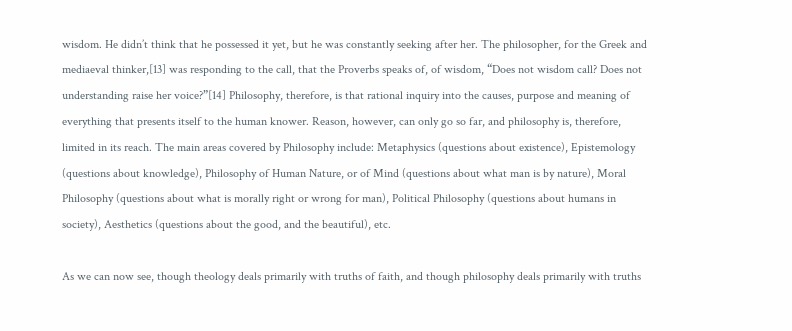wisdom. He didn’t think that he possessed it yet, but he was constantly seeking after her. The philosopher, for the Greek and mediaeval thinker,[13] was responding to the call, that the Proverbs speaks of, of wisdom, “Does not wisdom call? Does not understanding raise her voice?”[14] Philosophy, therefore, is that rational inquiry into the causes, purpose and meaning of everything that presents itself to the human knower. Reason, however, can only go so far, and philosophy is, therefore, limited in its reach. The main areas covered by Philosophy include: Metaphysics (questions about existence), Epistemology (questions about knowledge), Philosophy of Human Nature, or of Mind (questions about what man is by nature), Moral Philosophy (questions about what is morally right or wrong for man), Political Philosophy (questions about humans in society), Aesthetics (questions about the good, and the beautiful), etc.

As we can now see, though theology deals primarily with truths of faith, and though philosophy deals primarily with truths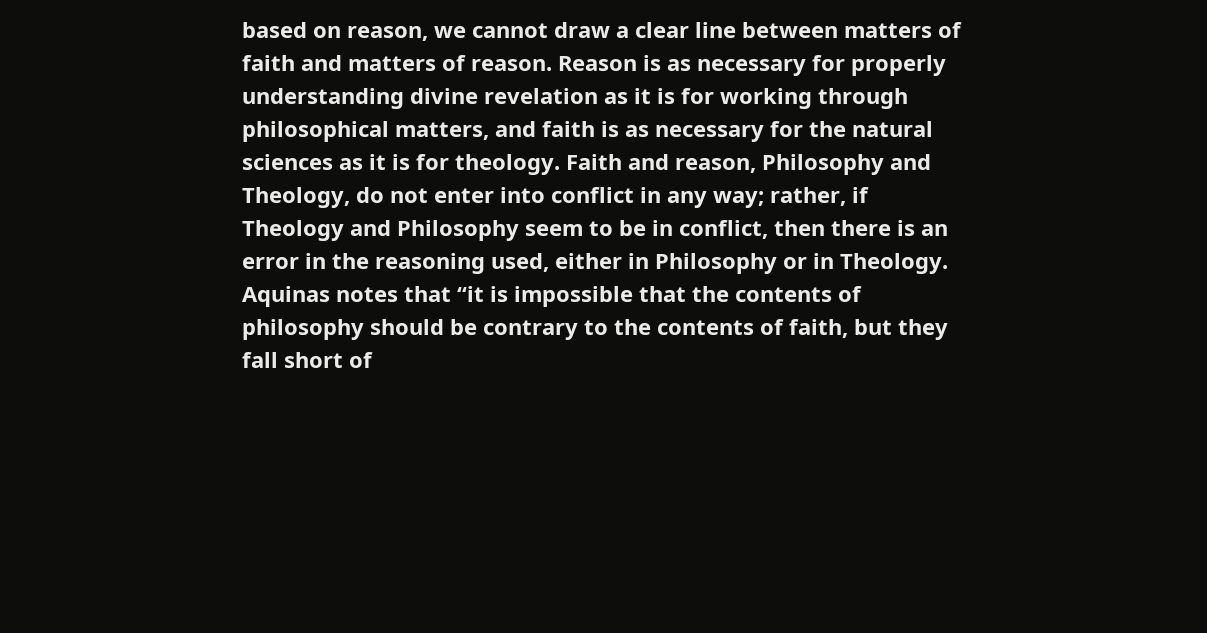based on reason, we cannot draw a clear line between matters of faith and matters of reason. Reason is as necessary for properly understanding divine revelation as it is for working through philosophical matters, and faith is as necessary for the natural sciences as it is for theology. Faith and reason, Philosophy and Theology, do not enter into conflict in any way; rather, if Theology and Philosophy seem to be in conflict, then there is an error in the reasoning used, either in Philosophy or in Theology. Aquinas notes that “it is impossible that the contents of philosophy should be contrary to the contents of faith, but they fall short of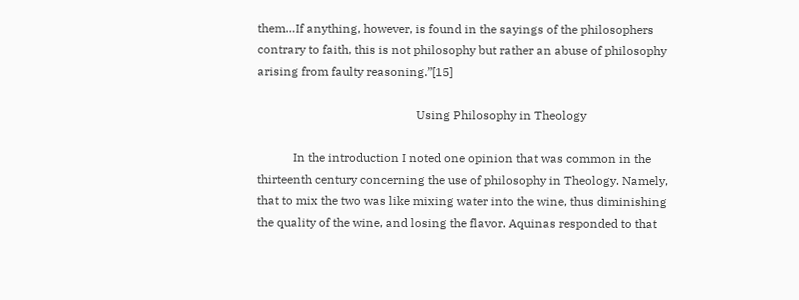them…If anything, however, is found in the sayings of the philosophers contrary to faith, this is not philosophy but rather an abuse of philosophy arising from faulty reasoning.”[15]

                                                     Using Philosophy in Theology

            In the introduction I noted one opinion that was common in the thirteenth century concerning the use of philosophy in Theology. Namely, that to mix the two was like mixing water into the wine, thus diminishing the quality of the wine, and losing the flavor. Aquinas responded to that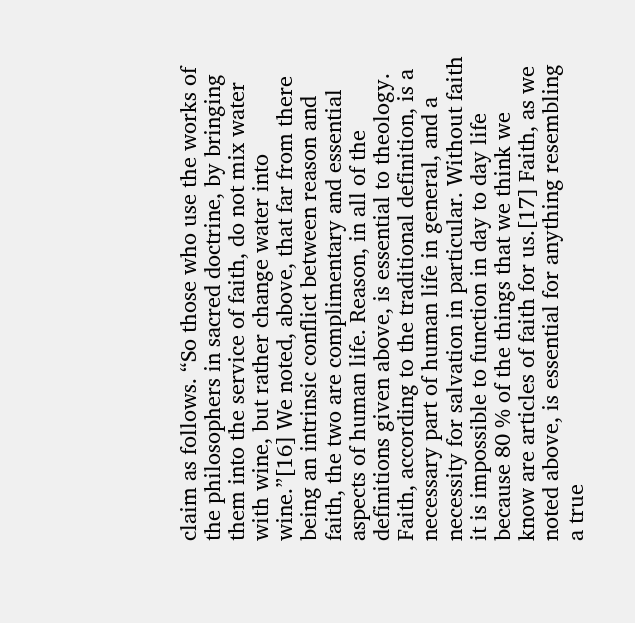claim as follows. “So those who use the works of the philosophers in sacred doctrine, by bringing them into the service of faith, do not mix water with wine, but rather change water into wine.”[16] We noted, above, that far from there being an intrinsic conflict between reason and faith, the two are complimentary and essential aspects of human life. Reason, in all of the definitions given above, is essential to theology. Faith, according to the traditional definition, is a necessary part of human life in general, and a necessity for salvation in particular. Without faith it is impossible to function in day to day life because 80 % of the things that we think we know are articles of faith for us.[17] Faith, as we noted above, is essential for anything resembling a true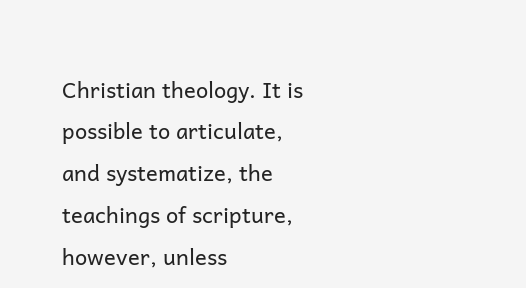Christian theology. It is possible to articulate, and systematize, the teachings of scripture, however, unless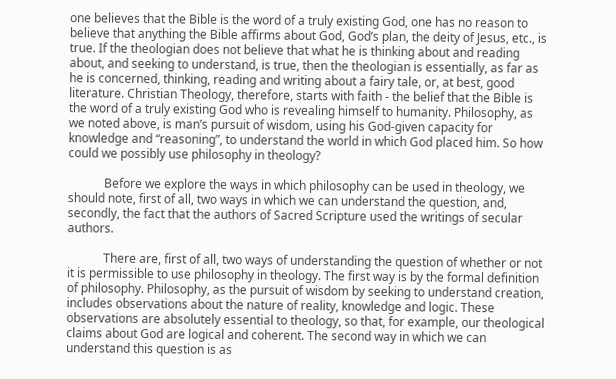one believes that the Bible is the word of a truly existing God, one has no reason to believe that anything the Bible affirms about God, God’s plan, the deity of Jesus, etc., is true. If the theologian does not believe that what he is thinking about and reading about, and seeking to understand, is true, then the theologian is essentially, as far as he is concerned, thinking, reading and writing about a fairy tale, or, at best, good literature. Christian Theology, therefore, starts with faith - the belief that the Bible is the word of a truly existing God who is revealing himself to humanity. Philosophy, as we noted above, is man’s pursuit of wisdom, using his God-given capacity for knowledge and “reasoning”, to understand the world in which God placed him. So how could we possibly use philosophy in theology?

            Before we explore the ways in which philosophy can be used in theology, we should note, first of all, two ways in which we can understand the question, and, secondly, the fact that the authors of Sacred Scripture used the writings of secular authors.

            There are, first of all, two ways of understanding the question of whether or not it is permissible to use philosophy in theology. The first way is by the formal definition of philosophy. Philosophy, as the pursuit of wisdom by seeking to understand creation, includes observations about the nature of reality, knowledge and logic. These observations are absolutely essential to theology, so that, for example, our theological claims about God are logical and coherent. The second way in which we can understand this question is as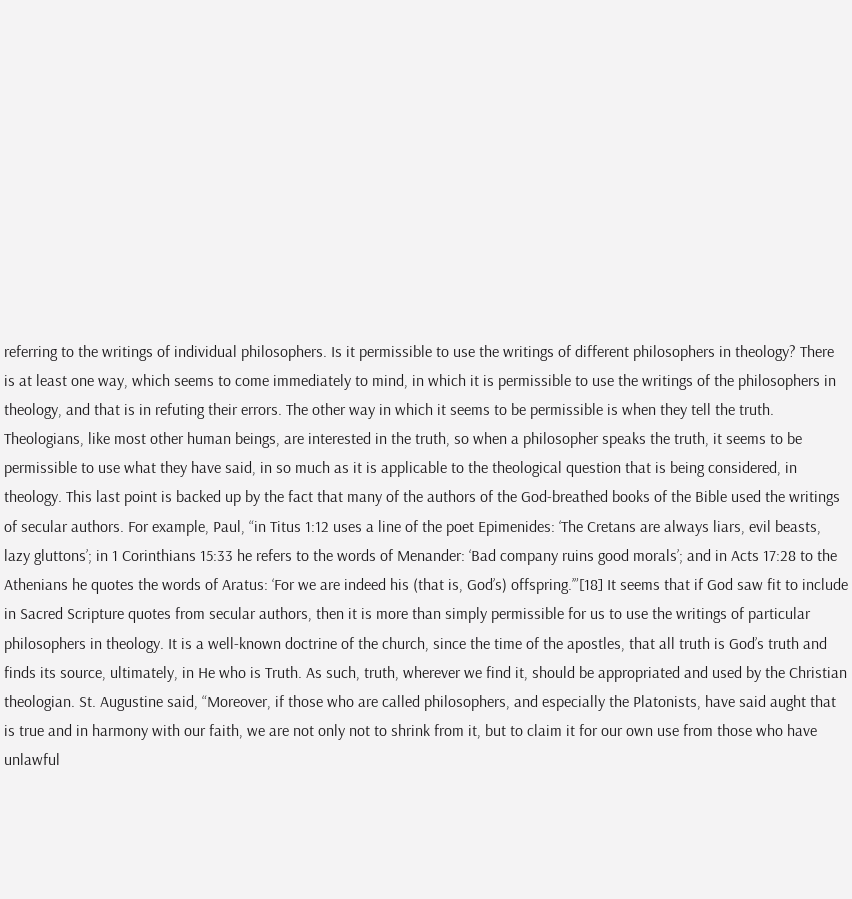referring to the writings of individual philosophers. Is it permissible to use the writings of different philosophers in theology? There is at least one way, which seems to come immediately to mind, in which it is permissible to use the writings of the philosophers in theology, and that is in refuting their errors. The other way in which it seems to be permissible is when they tell the truth. Theologians, like most other human beings, are interested in the truth, so when a philosopher speaks the truth, it seems to be permissible to use what they have said, in so much as it is applicable to the theological question that is being considered, in theology. This last point is backed up by the fact that many of the authors of the God-breathed books of the Bible used the writings of secular authors. For example, Paul, “in Titus 1:12 uses a line of the poet Epimenides: ‘The Cretans are always liars, evil beasts, lazy gluttons’; in 1 Corinthians 15:33 he refers to the words of Menander: ‘Bad company ruins good morals’; and in Acts 17:28 to the Athenians he quotes the words of Aratus: ‘For we are indeed his (that is, God’s) offspring.’”[18] It seems that if God saw fit to include in Sacred Scripture quotes from secular authors, then it is more than simply permissible for us to use the writings of particular philosophers in theology. It is a well-known doctrine of the church, since the time of the apostles, that all truth is God’s truth and finds its source, ultimately, in He who is Truth. As such, truth, wherever we find it, should be appropriated and used by the Christian theologian. St. Augustine said, “Moreover, if those who are called philosophers, and especially the Platonists, have said aught that is true and in harmony with our faith, we are not only not to shrink from it, but to claim it for our own use from those who have unlawful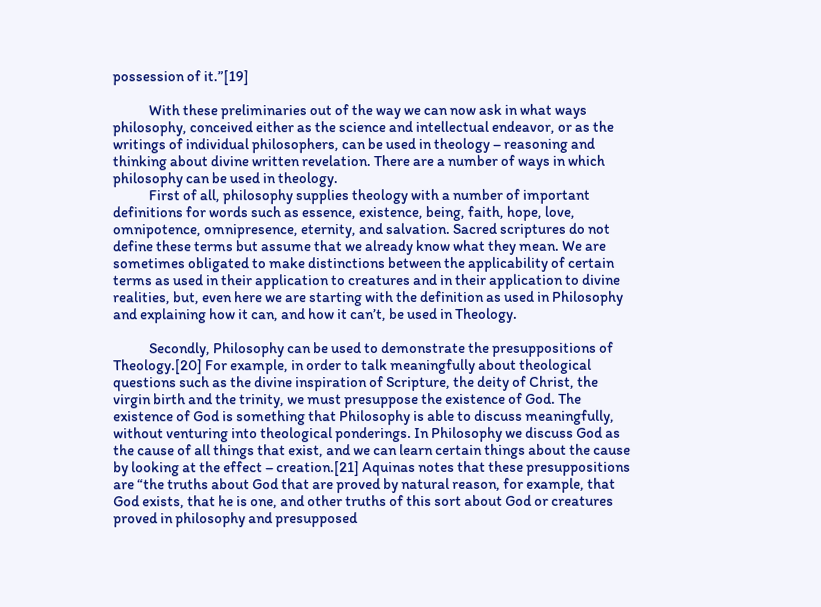possession of it.”[19]

            With these preliminaries out of the way we can now ask in what ways philosophy, conceived either as the science and intellectual endeavor, or as the writings of individual philosophers, can be used in theology – reasoning and thinking about divine written revelation. There are a number of ways in which philosophy can be used in theology.
            First of all, philosophy supplies theology with a number of important definitions for words such as essence, existence, being, faith, hope, love, omnipotence, omnipresence, eternity, and salvation. Sacred scriptures do not define these terms but assume that we already know what they mean. We are sometimes obligated to make distinctions between the applicability of certain terms as used in their application to creatures and in their application to divine realities, but, even here we are starting with the definition as used in Philosophy and explaining how it can, and how it can’t, be used in Theology.

            Secondly, Philosophy can be used to demonstrate the presuppositions of Theology.[20] For example, in order to talk meaningfully about theological questions such as the divine inspiration of Scripture, the deity of Christ, the virgin birth and the trinity, we must presuppose the existence of God. The existence of God is something that Philosophy is able to discuss meaningfully, without venturing into theological ponderings. In Philosophy we discuss God as the cause of all things that exist, and we can learn certain things about the cause by looking at the effect – creation.[21] Aquinas notes that these presuppositions are “the truths about God that are proved by natural reason, for example, that God exists, that he is one, and other truths of this sort about God or creatures proved in philosophy and presupposed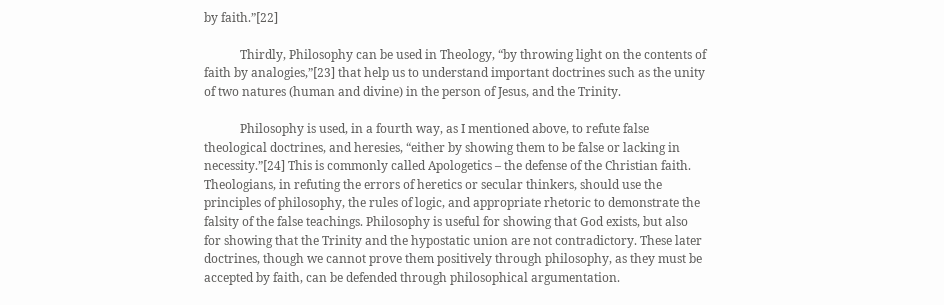by faith.”[22]

            Thirdly, Philosophy can be used in Theology, “by throwing light on the contents of faith by analogies,”[23] that help us to understand important doctrines such as the unity of two natures (human and divine) in the person of Jesus, and the Trinity.

            Philosophy is used, in a fourth way, as I mentioned above, to refute false theological doctrines, and heresies, “either by showing them to be false or lacking in necessity.”[24] This is commonly called Apologetics – the defense of the Christian faith. Theologians, in refuting the errors of heretics or secular thinkers, should use the principles of philosophy, the rules of logic, and appropriate rhetoric to demonstrate the falsity of the false teachings. Philosophy is useful for showing that God exists, but also for showing that the Trinity and the hypostatic union are not contradictory. These later doctrines, though we cannot prove them positively through philosophy, as they must be accepted by faith, can be defended through philosophical argumentation.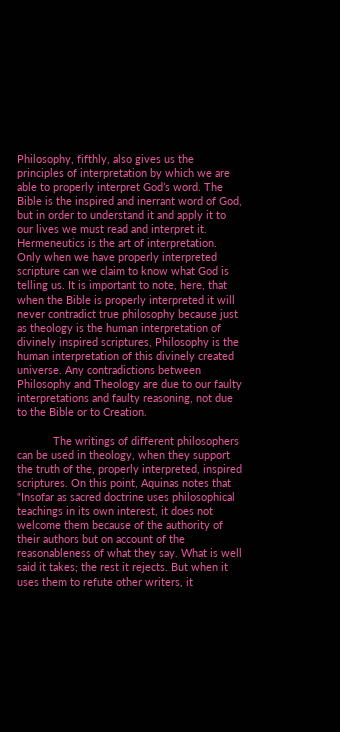Philosophy, fifthly, also gives us the principles of interpretation by which we are able to properly interpret God’s word. The Bible is the inspired and inerrant word of God, but in order to understand it and apply it to our lives we must read and interpret it. Hermeneutics is the art of interpretation. Only when we have properly interpreted scripture can we claim to know what God is telling us. It is important to note, here, that when the Bible is properly interpreted it will never contradict true philosophy because just as theology is the human interpretation of divinely inspired scriptures, Philosophy is the human interpretation of this divinely created universe. Any contradictions between Philosophy and Theology are due to our faulty interpretations and faulty reasoning, not due to the Bible or to Creation.

            The writings of different philosophers can be used in theology, when they support the truth of the, properly interpreted, inspired scriptures. On this point, Aquinas notes that “Insofar as sacred doctrine uses philosophical teachings in its own interest, it does not welcome them because of the authority of their authors but on account of the reasonableness of what they say. What is well said it takes; the rest it rejects. But when it uses them to refute other writers, it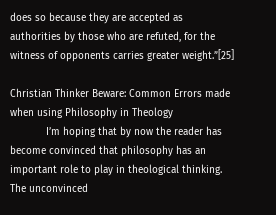does so because they are accepted as authorities by those who are refuted, for the witness of opponents carries greater weight.”[25]

Christian Thinker Beware: Common Errors made when using Philosophy in Theology
            I’m hoping that by now the reader has become convinced that philosophy has an important role to play in theological thinking. The unconvinced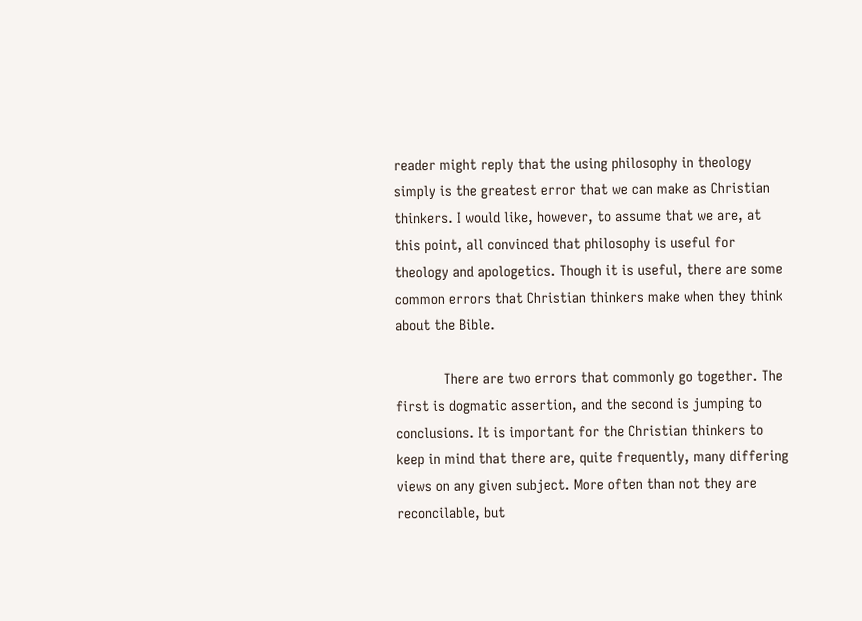reader might reply that the using philosophy in theology simply is the greatest error that we can make as Christian thinkers. I would like, however, to assume that we are, at this point, all convinced that philosophy is useful for theology and apologetics. Though it is useful, there are some common errors that Christian thinkers make when they think about the Bible.

            There are two errors that commonly go together. The first is dogmatic assertion, and the second is jumping to conclusions. It is important for the Christian thinkers to keep in mind that there are, quite frequently, many differing views on any given subject. More often than not they are reconcilable, but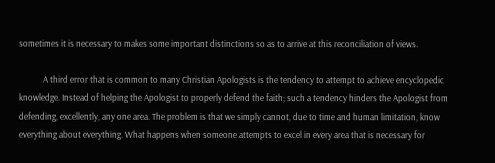sometimes it is necessary to makes some important distinctions so as to arrive at this reconciliation of views.

            A third error that is common to many Christian Apologists is the tendency to attempt to achieve encyclopedic knowledge. Instead of helping the Apologist to properly defend the faith; such a tendency hinders the Apologist from defending, excellently, any one area. The problem is that we simply cannot, due to time and human limitation, know everything about everything. What happens when someone attempts to excel in every area that is necessary for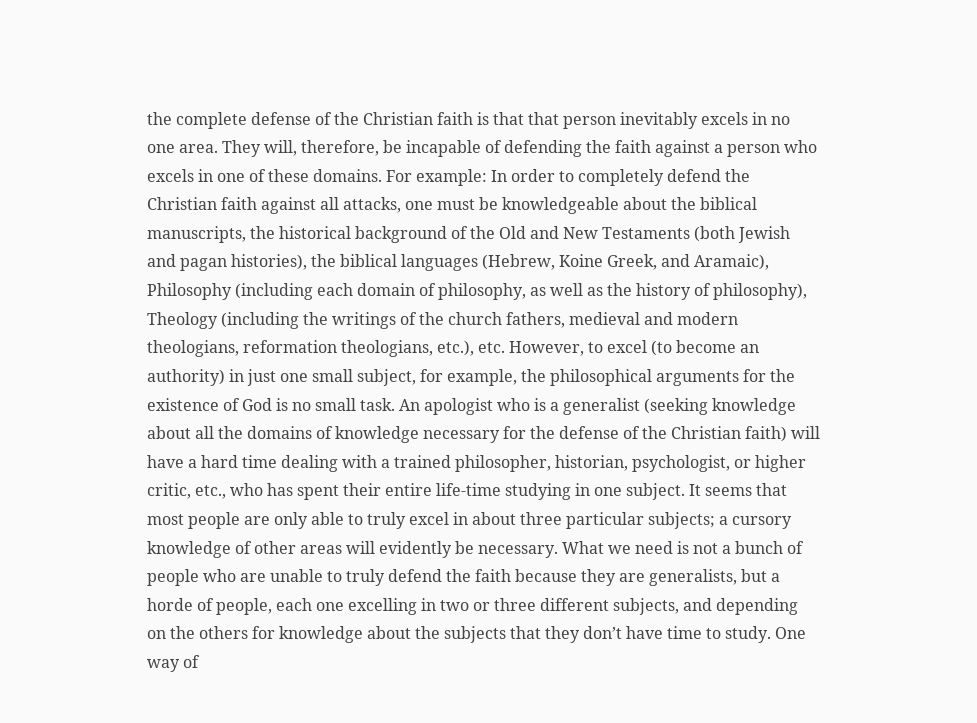the complete defense of the Christian faith is that that person inevitably excels in no one area. They will, therefore, be incapable of defending the faith against a person who excels in one of these domains. For example: In order to completely defend the Christian faith against all attacks, one must be knowledgeable about the biblical manuscripts, the historical background of the Old and New Testaments (both Jewish and pagan histories), the biblical languages (Hebrew, Koine Greek, and Aramaic), Philosophy (including each domain of philosophy, as well as the history of philosophy), Theology (including the writings of the church fathers, medieval and modern theologians, reformation theologians, etc.), etc. However, to excel (to become an authority) in just one small subject, for example, the philosophical arguments for the existence of God is no small task. An apologist who is a generalist (seeking knowledge about all the domains of knowledge necessary for the defense of the Christian faith) will have a hard time dealing with a trained philosopher, historian, psychologist, or higher critic, etc., who has spent their entire life-time studying in one subject. It seems that most people are only able to truly excel in about three particular subjects; a cursory knowledge of other areas will evidently be necessary. What we need is not a bunch of people who are unable to truly defend the faith because they are generalists, but a horde of people, each one excelling in two or three different subjects, and depending on the others for knowledge about the subjects that they don’t have time to study. One way of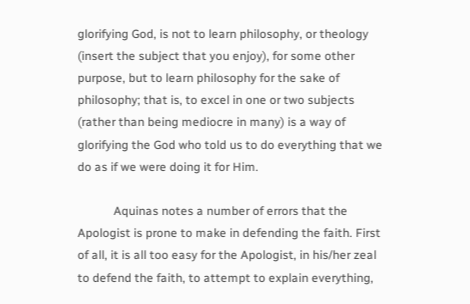glorifying God, is not to learn philosophy, or theology (insert the subject that you enjoy), for some other purpose, but to learn philosophy for the sake of philosophy; that is, to excel in one or two subjects (rather than being mediocre in many) is a way of glorifying the God who told us to do everything that we do as if we were doing it for Him.

            Aquinas notes a number of errors that the Apologist is prone to make in defending the faith. First of all, it is all too easy for the Apologist, in his/her zeal to defend the faith, to attempt to explain everything,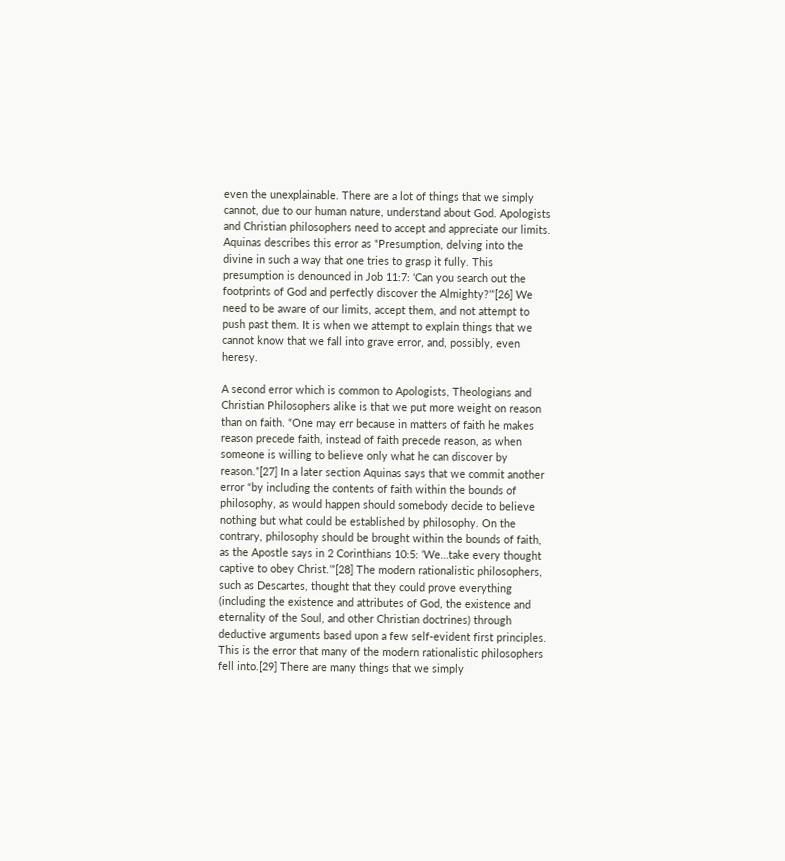even the unexplainable. There are a lot of things that we simply cannot, due to our human nature, understand about God. Apologists and Christian philosophers need to accept and appreciate our limits. Aquinas describes this error as “Presumption, delving into the divine in such a way that one tries to grasp it fully. This presumption is denounced in Job 11:7: ‘Can you search out the footprints of God and perfectly discover the Almighty?’”[26] We need to be aware of our limits, accept them, and not attempt to push past them. It is when we attempt to explain things that we cannot know that we fall into grave error, and, possibly, even heresy.

A second error which is common to Apologists, Theologians and Christian Philosophers alike is that we put more weight on reason than on faith. “One may err because in matters of faith he makes reason precede faith, instead of faith precede reason, as when someone is willing to believe only what he can discover by reason.”[27] In a later section Aquinas says that we commit another error “by including the contents of faith within the bounds of philosophy, as would happen should somebody decide to believe nothing but what could be established by philosophy. On the contrary, philosophy should be brought within the bounds of faith, as the Apostle says in 2 Corinthians 10:5: ‘We…take every thought captive to obey Christ.’”[28] The modern rationalistic philosophers, such as Descartes, thought that they could prove everything (including the existence and attributes of God, the existence and eternality of the Soul, and other Christian doctrines) through deductive arguments based upon a few self-evident first principles. This is the error that many of the modern rationalistic philosophers fell into.[29] There are many things that we simply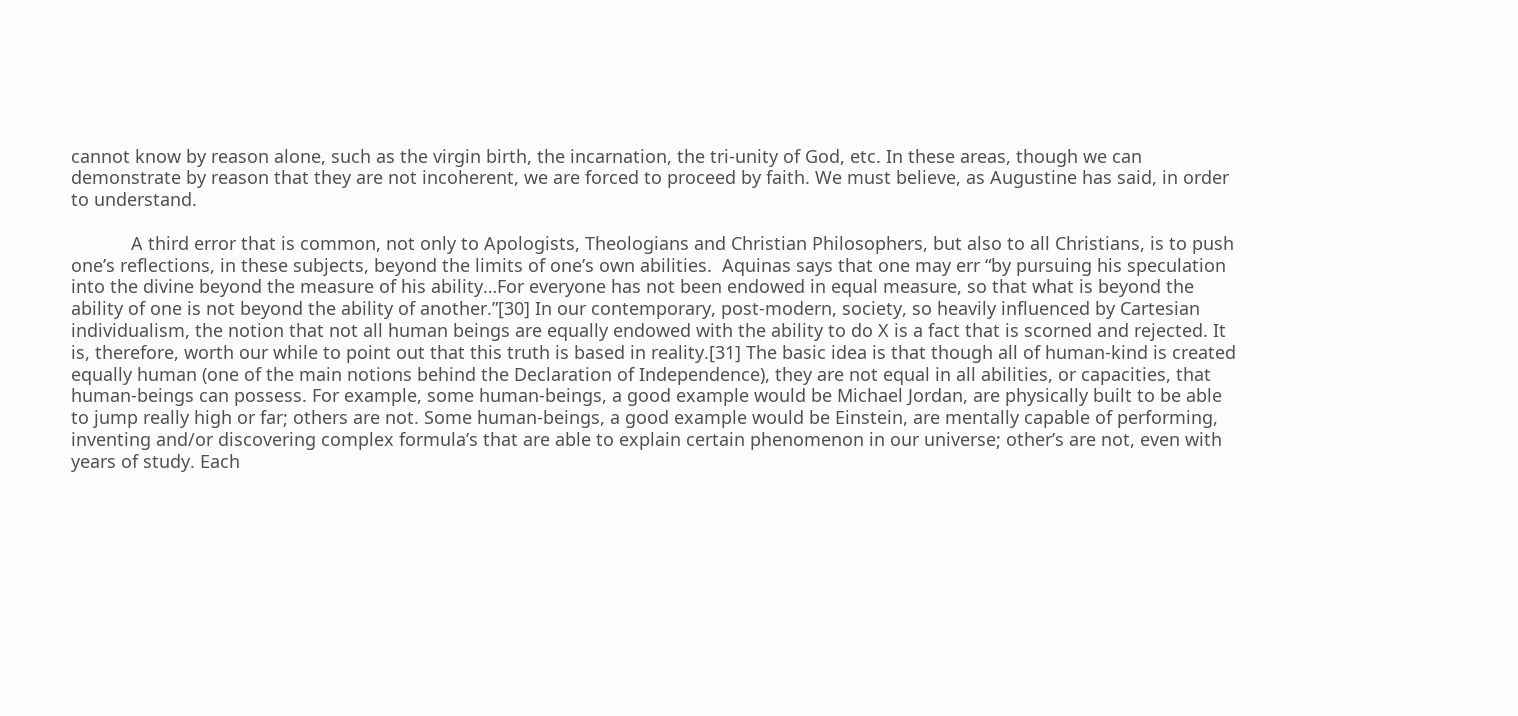cannot know by reason alone, such as the virgin birth, the incarnation, the tri-unity of God, etc. In these areas, though we can demonstrate by reason that they are not incoherent, we are forced to proceed by faith. We must believe, as Augustine has said, in order to understand.

            A third error that is common, not only to Apologists, Theologians and Christian Philosophers, but also to all Christians, is to push one’s reflections, in these subjects, beyond the limits of one’s own abilities.  Aquinas says that one may err “by pursuing his speculation into the divine beyond the measure of his ability…For everyone has not been endowed in equal measure, so that what is beyond the ability of one is not beyond the ability of another.”[30] In our contemporary, post-modern, society, so heavily influenced by Cartesian individualism, the notion that not all human beings are equally endowed with the ability to do X is a fact that is scorned and rejected. It is, therefore, worth our while to point out that this truth is based in reality.[31] The basic idea is that though all of human-kind is created equally human (one of the main notions behind the Declaration of Independence), they are not equal in all abilities, or capacities, that human-beings can possess. For example, some human-beings, a good example would be Michael Jordan, are physically built to be able to jump really high or far; others are not. Some human-beings, a good example would be Einstein, are mentally capable of performing, inventing and/or discovering complex formula’s that are able to explain certain phenomenon in our universe; other’s are not, even with years of study. Each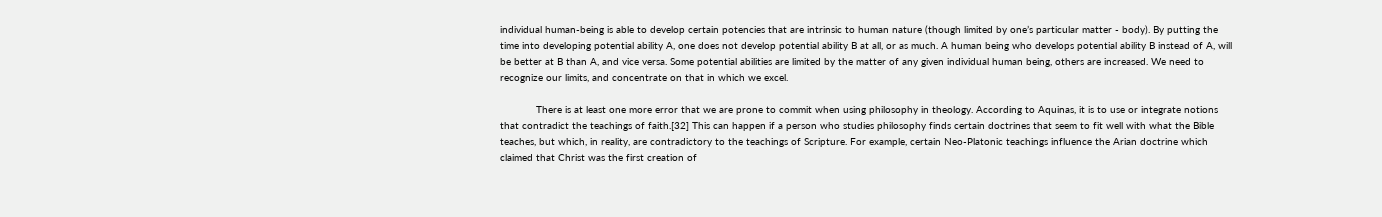individual human-being is able to develop certain potencies that are intrinsic to human nature (though limited by one’s particular matter - body). By putting the time into developing potential ability A, one does not develop potential ability B at all, or as much. A human being who develops potential ability B instead of A, will be better at B than A, and vice versa. Some potential abilities are limited by the matter of any given individual human being, others are increased. We need to recognize our limits, and concentrate on that in which we excel.

            There is at least one more error that we are prone to commit when using philosophy in theology. According to Aquinas, it is to use or integrate notions that contradict the teachings of faith.[32] This can happen if a person who studies philosophy finds certain doctrines that seem to fit well with what the Bible teaches, but which, in reality, are contradictory to the teachings of Scripture. For example, certain Neo-Platonic teachings influence the Arian doctrine which claimed that Christ was the first creation of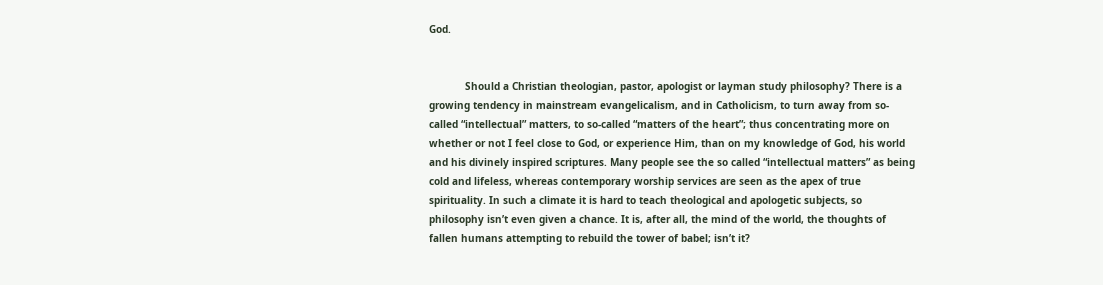God.


            Should a Christian theologian, pastor, apologist or layman study philosophy? There is a growing tendency in mainstream evangelicalism, and in Catholicism, to turn away from so-called “intellectual” matters, to so-called “matters of the heart”; thus concentrating more on whether or not I feel close to God, or experience Him, than on my knowledge of God, his world and his divinely inspired scriptures. Many people see the so called “intellectual matters” as being cold and lifeless, whereas contemporary worship services are seen as the apex of true spirituality. In such a climate it is hard to teach theological and apologetic subjects, so philosophy isn’t even given a chance. It is, after all, the mind of the world, the thoughts of fallen humans attempting to rebuild the tower of babel; isn’t it?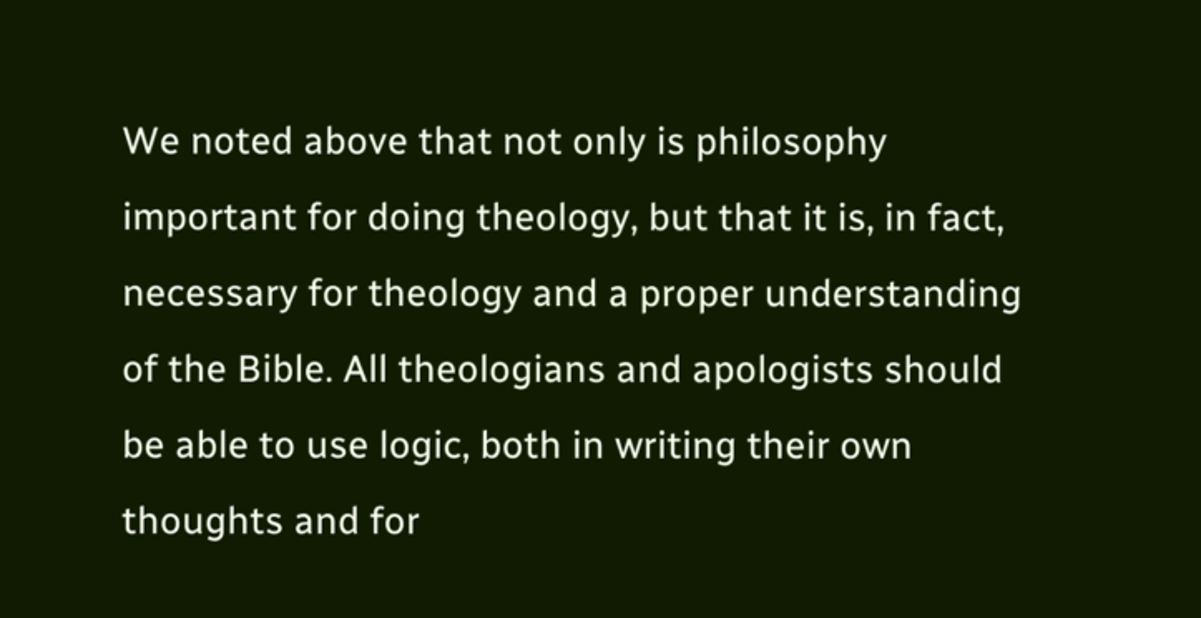We noted above that not only is philosophy important for doing theology, but that it is, in fact, necessary for theology and a proper understanding of the Bible. All theologians and apologists should be able to use logic, both in writing their own thoughts and for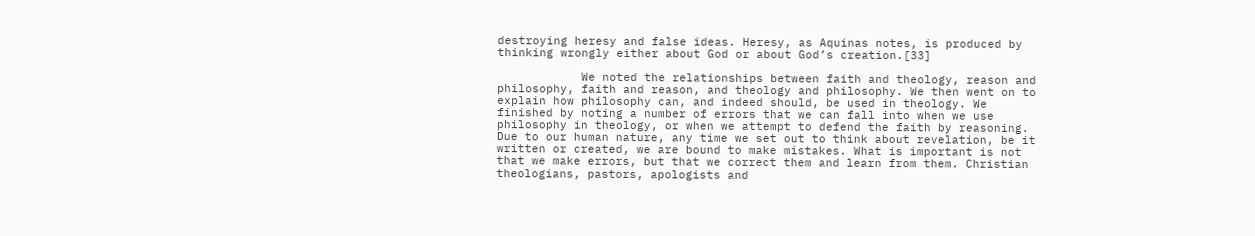destroying heresy and false ideas. Heresy, as Aquinas notes, is produced by thinking wrongly either about God or about God’s creation.[33]

            We noted the relationships between faith and theology, reason and philosophy, faith and reason, and theology and philosophy. We then went on to explain how philosophy can, and indeed should, be used in theology. We finished by noting a number of errors that we can fall into when we use philosophy in theology, or when we attempt to defend the faith by reasoning. Due to our human nature, any time we set out to think about revelation, be it written or created, we are bound to make mistakes. What is important is not that we make errors, but that we correct them and learn from them. Christian theologians, pastors, apologists and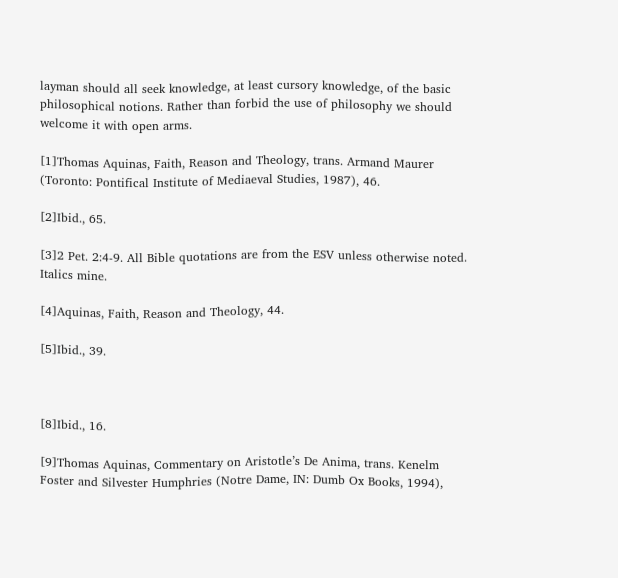layman should all seek knowledge, at least cursory knowledge, of the basic philosophical notions. Rather than forbid the use of philosophy we should welcome it with open arms.

[1]Thomas Aquinas, Faith, Reason and Theology, trans. Armand Maurer (Toronto: Pontifical Institute of Mediaeval Studies, 1987), 46.

[2]Ibid., 65.

[3]2 Pet. 2:4-9. All Bible quotations are from the ESV unless otherwise noted. Italics mine.

[4]Aquinas, Faith, Reason and Theology, 44.

[5]Ibid., 39.



[8]Ibid., 16.

[9]Thomas Aquinas, Commentary on Aristotle’s De Anima, trans. Kenelm Foster and Silvester Humphries (Notre Dame, IN: Dumb Ox Books, 1994),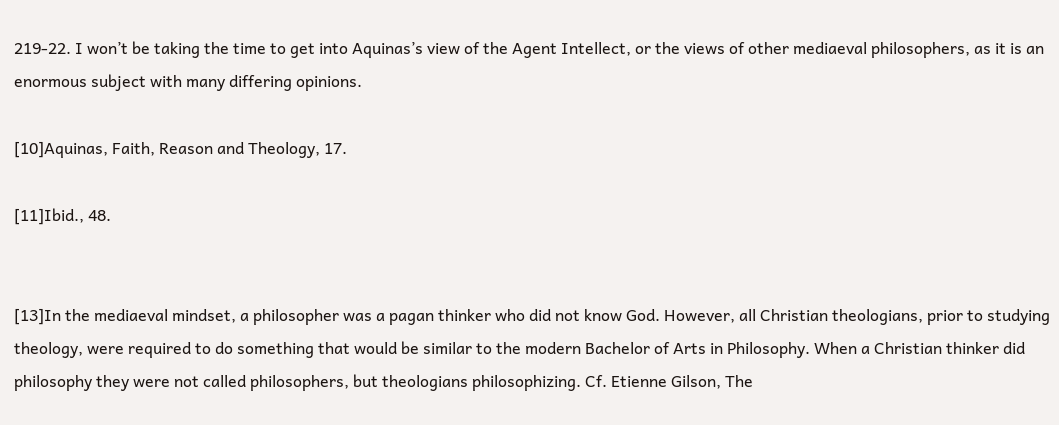219-22. I won’t be taking the time to get into Aquinas’s view of the Agent Intellect, or the views of other mediaeval philosophers, as it is an enormous subject with many differing opinions.

[10]Aquinas, Faith, Reason and Theology, 17.

[11]Ibid., 48.


[13]In the mediaeval mindset, a philosopher was a pagan thinker who did not know God. However, all Christian theologians, prior to studying theology, were required to do something that would be similar to the modern Bachelor of Arts in Philosophy. When a Christian thinker did philosophy they were not called philosophers, but theologians philosophizing. Cf. Etienne Gilson, The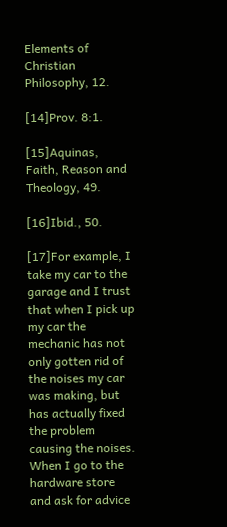Elements of Christian Philosophy, 12.

[14]Prov. 8:1.

[15]Aquinas, Faith, Reason and Theology, 49.

[16]Ibid., 50.

[17]For example, I take my car to the garage and I trust that when I pick up my car the mechanic has not only gotten rid of the noises my car was making, but has actually fixed the problem causing the noises. When I go to the hardware store and ask for advice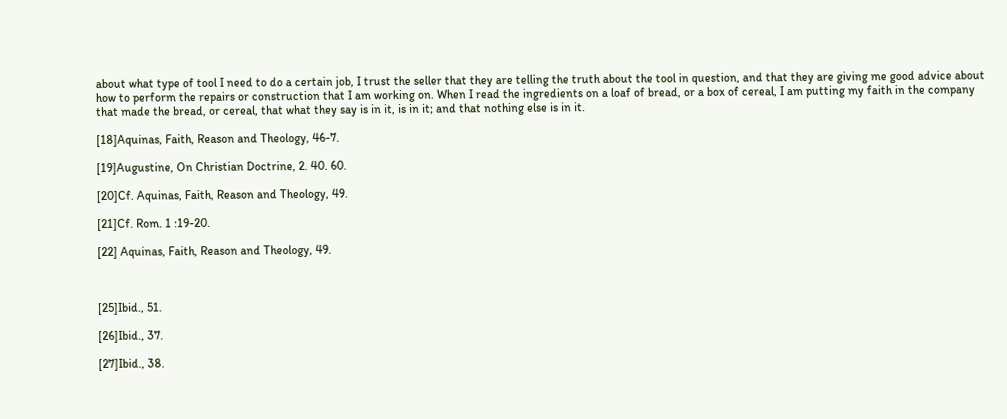about what type of tool I need to do a certain job, I trust the seller that they are telling the truth about the tool in question, and that they are giving me good advice about how to perform the repairs or construction that I am working on. When I read the ingredients on a loaf of bread, or a box of cereal, I am putting my faith in the company that made the bread, or cereal, that what they say is in it, is in it; and that nothing else is in it.

[18]Aquinas, Faith, Reason and Theology, 46-7.

[19]Augustine, On Christian Doctrine, 2. 40. 60.

[20]Cf. Aquinas, Faith, Reason and Theology, 49.

[21]Cf. Rom. 1 :19-20.

[22] Aquinas, Faith, Reason and Theology, 49.



[25]Ibid., 51.

[26]Ibid., 37.

[27]Ibid., 38.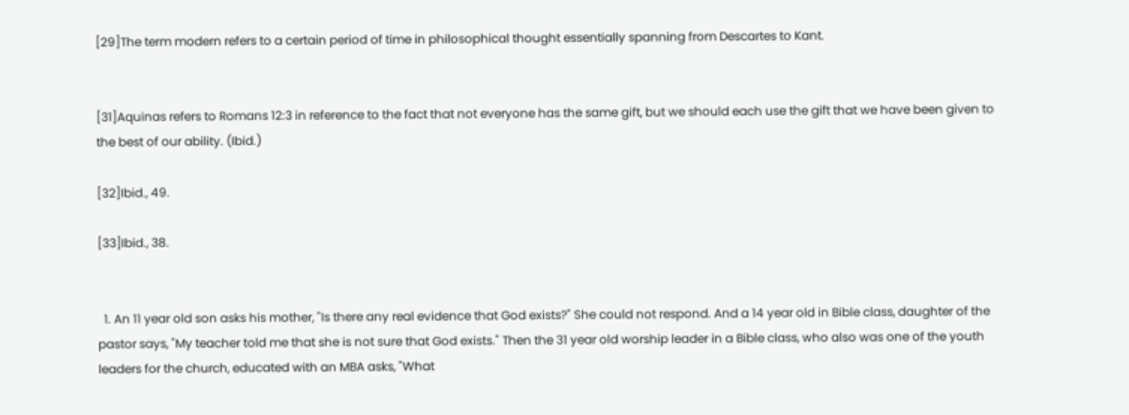[29]The term modern refers to a certain period of time in philosophical thought essentially spanning from Descartes to Kant.


[31]Aquinas refers to Romans 12:3 in reference to the fact that not everyone has the same gift, but we should each use the gift that we have been given to the best of our ability. (Ibid.)

[32]Ibid., 49.

[33]Ibid., 38.


  1. An 11 year old son asks his mother, "Is there any real evidence that God exists?" She could not respond. And a 14 year old in Bible class, daughter of the pastor says, "My teacher told me that she is not sure that God exists." Then the 31 year old worship leader in a Bible class, who also was one of the youth leaders for the church, educated with an MBA asks, "What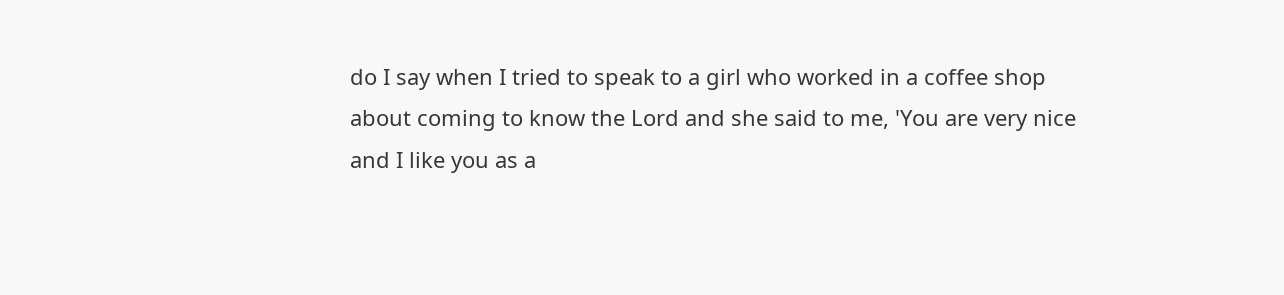do I say when I tried to speak to a girl who worked in a coffee shop about coming to know the Lord and she said to me, 'You are very nice and I like you as a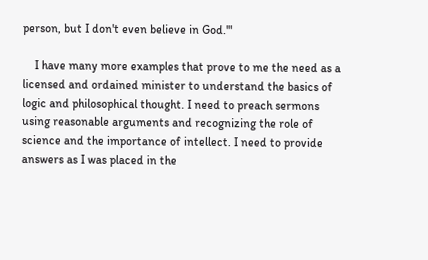person, but I don't even believe in God.'"

    I have many more examples that prove to me the need as a licensed and ordained minister to understand the basics of logic and philosophical thought. I need to preach sermons using reasonable arguments and recognizing the role of science and the importance of intellect. I need to provide answers as I was placed in the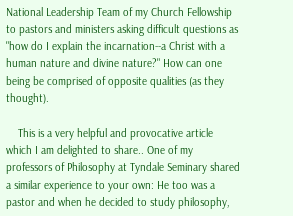National Leadership Team of my Church Fellowship to pastors and ministers asking difficult questions as "how do I explain the incarnation--a Christ with a human nature and divine nature?" How can one being be comprised of opposite qualities (as they thought).

    This is a very helpful and provocative article which I am delighted to share.. One of my professors of Philosophy at Tyndale Seminary shared a similar experience to your own: He too was a pastor and when he decided to study philosophy,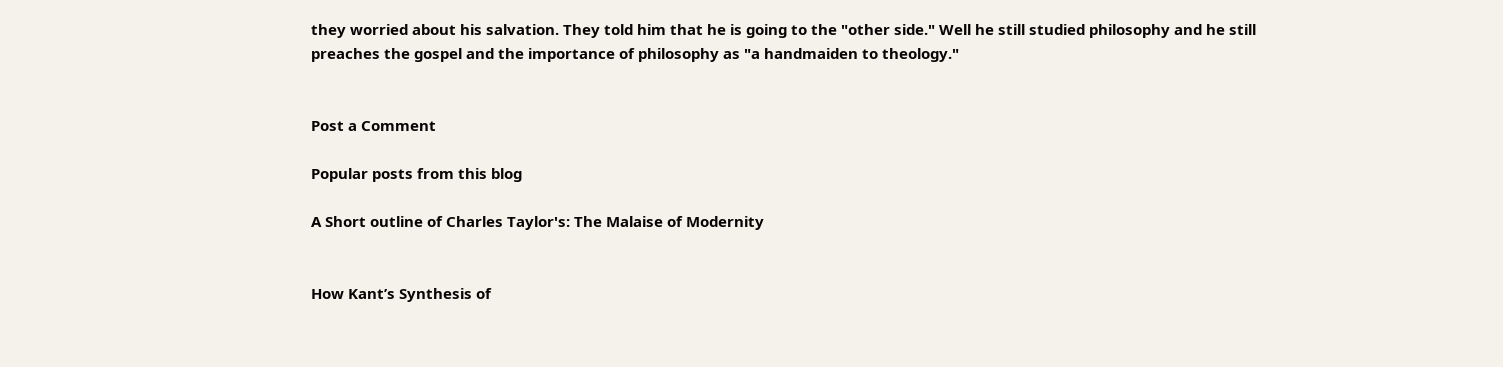they worried about his salvation. They told him that he is going to the "other side." Well he still studied philosophy and he still preaches the gospel and the importance of philosophy as "a handmaiden to theology."


Post a Comment

Popular posts from this blog

A Short outline of Charles Taylor's: The Malaise of Modernity


How Kant’s Synthesis of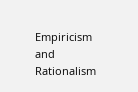Empiricism and Rationalism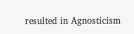resulted in Agnosticism